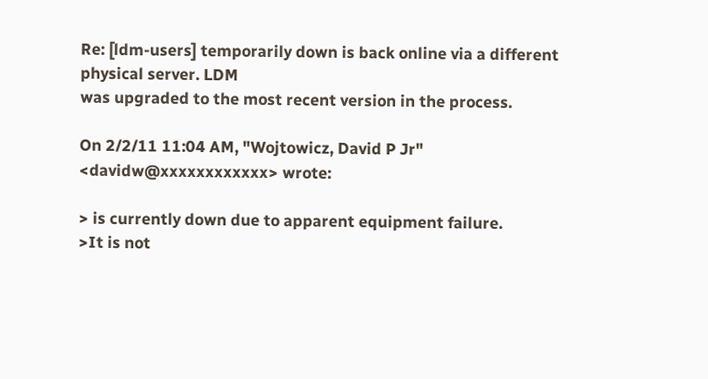Re: [ldm-users] temporarily down is back online via a different physical server. LDM
was upgraded to the most recent version in the process.

On 2/2/11 11:04 AM, "Wojtowicz, David P Jr" <davidw@xxxxxxxxxxxx> wrote:

> is currently down due to apparent equipment failure.
>It is not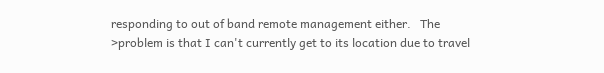responding to out of band remote management either.   The
>problem is that I can't currently get to its location due to travel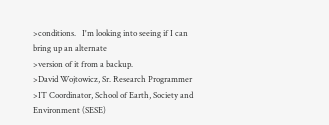>conditions.   I'm looking into seeing if I can bring up an alternate
>version of it from a backup.
>David Wojtowicz, Sr. Research Programmer
>IT Coordinator, School of Earth, Society and Environment (SESE)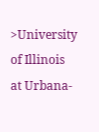>University of Illinois at Urbana-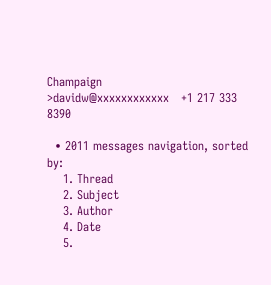Champaign
>davidw@xxxxxxxxxxxx   +1 217 333 8390

  • 2011 messages navigation, sorted by:
    1. Thread
    2. Subject
    3. Author
    4. Date
    5.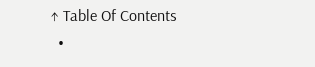↑ Table Of Contents
  •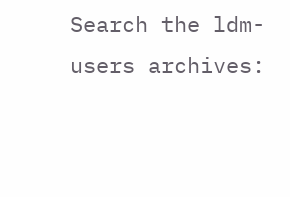Search the ldm-users archives: